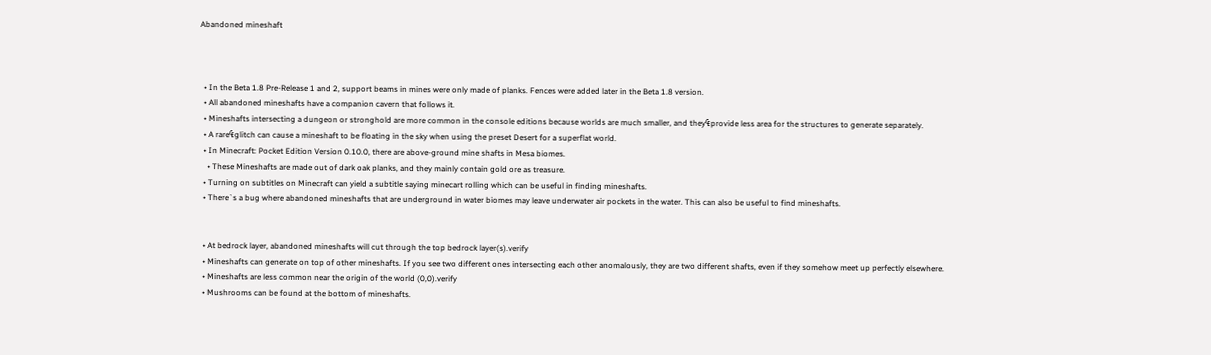Abandoned mineshaft



  • In the Beta 1.8 Pre-Release 1 and 2, support beams in mines were only made of planks. Fences were added later in the Beta 1.8 version.
  • All abandoned mineshafts have a companion cavern that follows it.
  • Mineshafts intersecting a dungeon or stronghold are more common in the console editions because worlds are much smaller, and they₠provide less area for the structures to generate separately.
  • A rare₠glitch can cause a mineshaft to be floating in the sky when using the preset Desert for a superflat world.
  • In Minecraft: Pocket Edition Version 0.10.0, there are above-ground mine shafts in Mesa biomes.
    • These Mineshafts are made out of dark oak planks, and they mainly contain gold ore as treasure.
  • Turning on subtitles on Minecraft can yield a subtitle saying minecart rolling which can be useful in finding mineshafts.
  • There`s a bug where abandoned mineshafts that are underground in water biomes may leave underwater air pockets in the water. This can also be useful to find mineshafts.


  • At bedrock layer, abandoned mineshafts will cut through the top bedrock layer(s).verify
  • Mineshafts can generate on top of other mineshafts. If you see two different ones intersecting each other anomalously, they are two different shafts, even if they somehow meet up perfectly elsewhere.
  • Mineshafts are less common near the origin of the world (0,0).verify
  • Mushrooms can be found at the bottom of mineshafts.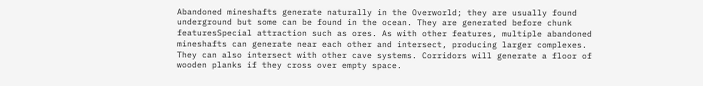Abandoned mineshafts generate naturally in the Overworld; they are usually found underground but some can be found in the ocean. They are generated before chunk featuresSpecial attraction such as ores. As with other features, multiple abandoned mineshafts can generate near each other and intersect, producing larger complexes. They can also intersect with other cave systems. Corridors will generate a floor of wooden planks if they cross over empty space.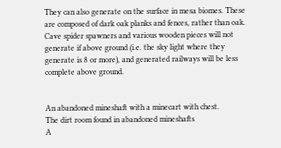They can also generate on the surface in mesa biomes. These are composed of dark oak planks and fences, rather than oak. Cave spider spawners and various wooden pieces will not generate if above ground (i.e. the sky light where they generate is 8 or more), and generated railways will be less complete above ground.


An abandoned mineshaft with a minecart with chest.
The dirt room found in abandoned mineshafts
A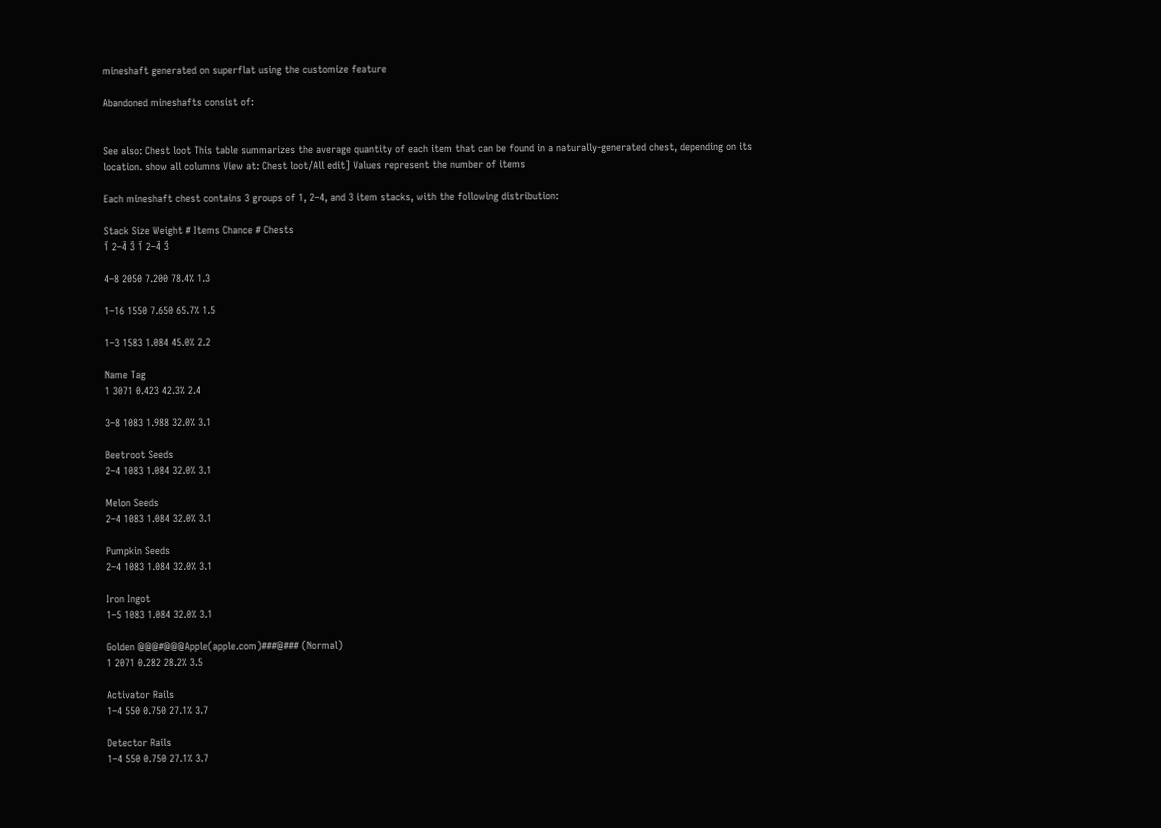mineshaft generated on superflat using the customize feature

Abandoned mineshafts consist of:


See also: Chest loot This table summarizes the average quantity of each item that can be found in a naturally-generated chest, depending on its location. show all columns View at: Chest loot/All edit] Values represent the number of items

Each mineshaft chest contains 3 groups of 1, 2–4, and 3 item stacks, with the following distribution:

Stack Size Weight # Items Chance # Chests
1⃗ 2–4⃗ 3⃗ 1⃗ 2–4⃗ 3⃗

4–8 2050 7.200 78.4% 1.3

1–16 1550 7.650 65.7% 1.5

1–3 1583 1.084 45.0% 2.2

Name Tag
1 3071 0.423 42.3% 2.4

3–8 1083 1.988 32.0% 3.1

Beetroot Seeds
2–4 1083 1.084 32.0% 3.1

Melon Seeds
2–4 1083 1.084 32.0% 3.1

Pumpkin Seeds
2–4 1083 1.084 32.0% 3.1

Iron Ingot
1–5 1083 1.084 32.0% 3.1

Golden @@@#@@@Apple(apple.com)###@### (Normal)
1 2071 0.282 28.2% 3.5

Activator Rails
1–4 550 0.750 27.1% 3.7

Detector Rails
1–4 550 0.750 27.1% 3.7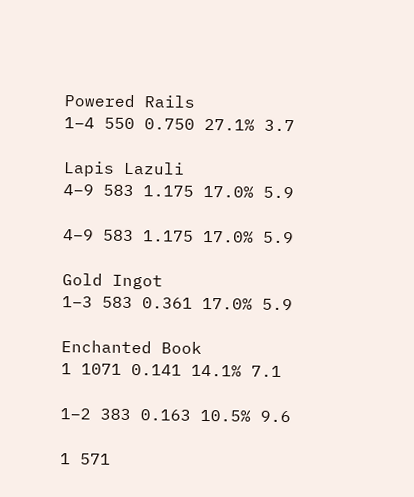Powered Rails
1–4 550 0.750 27.1% 3.7

Lapis Lazuli
4–9 583 1.175 17.0% 5.9

4–9 583 1.175 17.0% 5.9

Gold Ingot
1–3 583 0.361 17.0% 5.9

Enchanted Book
1 1071 0.141 14.1% 7.1

1–2 383 0.163 10.5% 9.6

1 571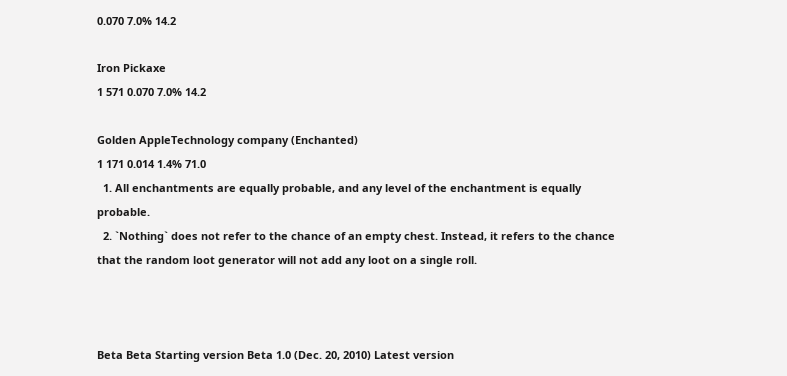0.070 7.0% 14.2

Iron Pickaxe
1 571 0.070 7.0% 14.2

Golden AppleTechnology company (Enchanted)
1 171 0.014 1.4% 71.0
  1. All enchantments are equally probable, and any level of the enchantment is equally probable.
  2. `Nothing` does not refer to the chance of an empty chest. Instead, it refers to the chance that the random loot generator will not add any loot on a single roll.



Beta Beta Starting version Beta 1.0 (Dec. 20, 2010) Latest version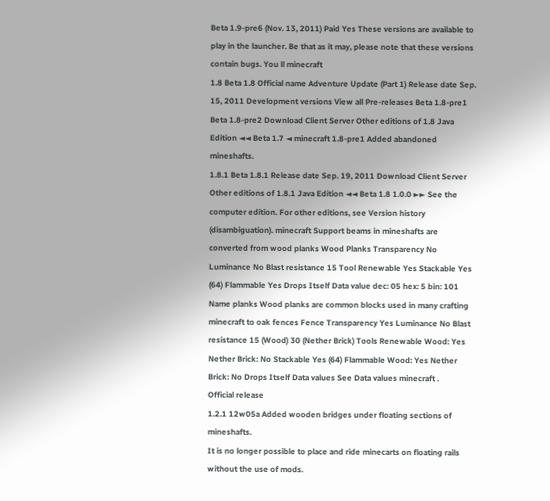Beta 1.9-pre6 (Nov. 13, 2011) Paid Yes These versions are available to play in the launcher. Be that as it may, please note that these versions contain bugs. You ll minecraft
1.8 Beta 1.8 Official name Adventure Update (Part 1) Release date Sep. 15, 2011 Development versions View all Pre-releases Beta 1.8-pre1 Beta 1.8-pre2 Download Client Server Other editions of 1.8 Java Edition ◄◄ Beta 1.7 ◄ minecraft 1.8-pre1 Added abandoned mineshafts.
1.8.1 Beta 1.8.1 Release date Sep. 19, 2011 Download Client Server Other editions of 1.8.1 Java Edition ◄◄ Beta 1.8 1.0.0 ►► See the computer edition. For other editions, see Version history (disambiguation). minecraft Support beams in mineshafts are converted from wood planks Wood Planks Transparency No Luminance No Blast resistance 15 Tool Renewable Yes Stackable Yes (64) Flammable Yes Drops Itself Data value dec: 05 hex: 5 bin: 101 Name planks Wood planks are common blocks used in many crafting minecraft to oak fences Fence Transparency Yes Luminance No Blast resistance 15 (Wood) 30 (Nether Brick) Tools Renewable Wood: Yes Nether Brick: No Stackable Yes (64) Flammable Wood: Yes Nether Brick: No Drops Itself Data values See Data values minecraft .
Official release
1.2.1 12w05a Added wooden bridges under floating sections of mineshafts.
It is no longer possible to place and ride minecarts on floating rails without the use of mods.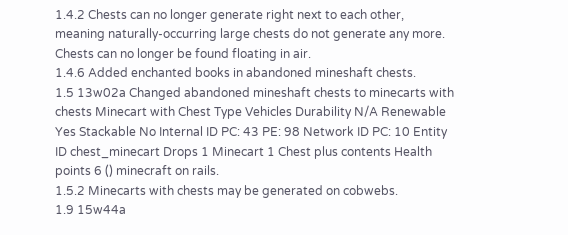1.4.2 Chests can no longer generate right next to each other, meaning naturally-occurring large chests do not generate any more.
Chests can no longer be found floating in air.
1.4.6 Added enchanted books in abandoned mineshaft chests.
1.5 13w02a Changed abandoned mineshaft chests to minecarts with chests Minecart with Chest Type Vehicles Durability N/A Renewable Yes Stackable No Internal ID PC: 43 PE: 98 Network ID PC: 10 Entity ID chest_minecart Drops 1 Minecart 1 Chest plus contents Health points 6 () minecraft on rails.
1.5.2 Minecarts with chests may be generated on cobwebs.
1.9 15w44a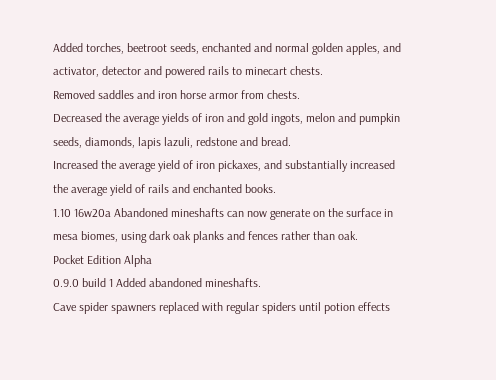Added torches, beetroot seeds, enchanted and normal golden apples, and activator, detector and powered rails to minecart chests.
Removed saddles and iron horse armor from chests.
Decreased the average yields of iron and gold ingots, melon and pumpkin seeds, diamonds, lapis lazuli, redstone and bread.
Increased the average yield of iron pickaxes, and substantially increased the average yield of rails and enchanted books.
1.10 16w20a Abandoned mineshafts can now generate on the surface in mesa biomes, using dark oak planks and fences rather than oak.
Pocket Edition Alpha
0.9.0 build 1 Added abandoned mineshafts.
Cave spider spawners replaced with regular spiders until potion effects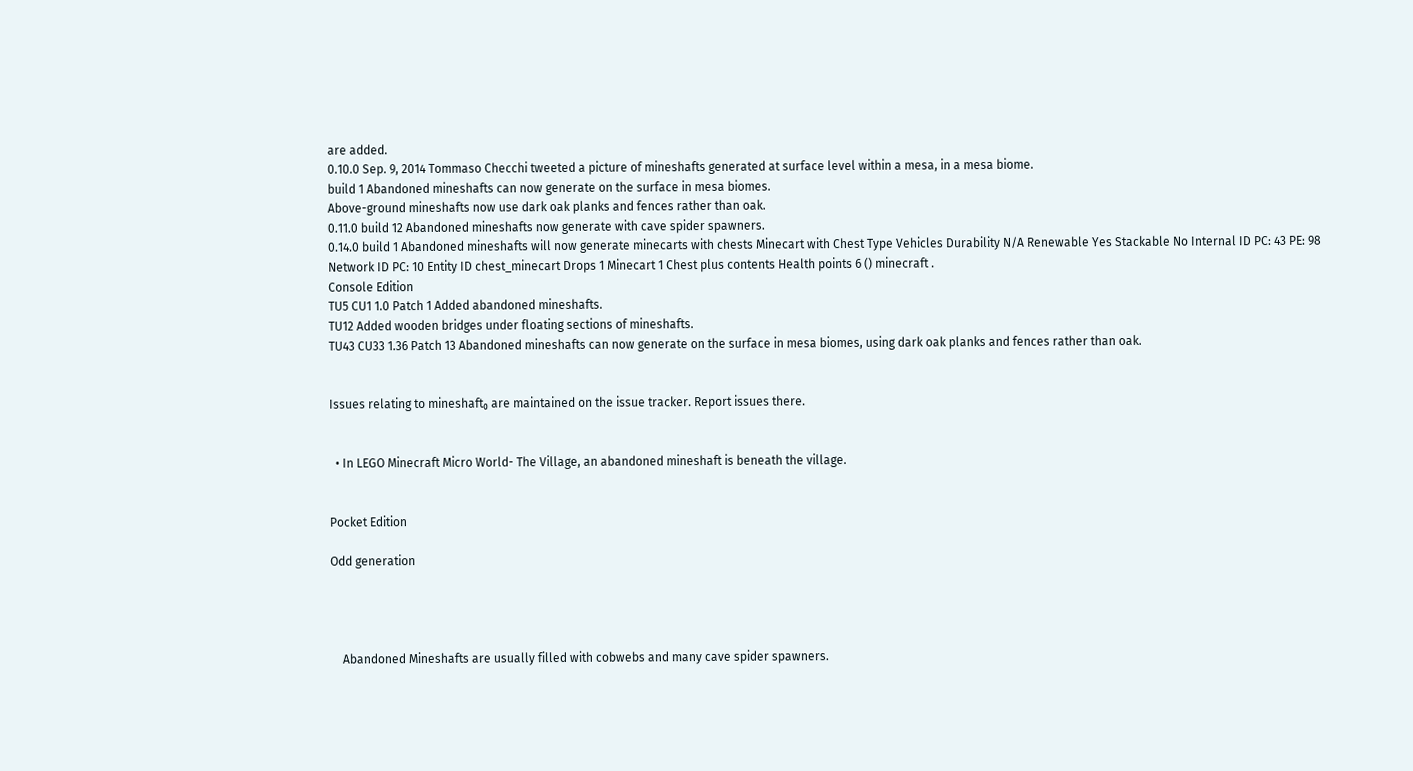are added.
0.10.0 Sep. 9, 2014 Tommaso Checchi tweeted a picture of mineshafts generated at surface level within a mesa, in a mesa biome.
build 1 Abandoned mineshafts can now generate on the surface in mesa biomes.
Above-ground mineshafts now use dark oak planks and fences rather than oak.
0.11.0 build 12 Abandoned mineshafts now generate with cave spider spawners.
0.14.0 build 1 Abandoned mineshafts will now generate minecarts with chests Minecart with Chest Type Vehicles Durability N/A Renewable Yes Stackable No Internal ID PC: 43 PE: 98 Network ID PC: 10 Entity ID chest_minecart Drops 1 Minecart 1 Chest plus contents Health points 6 () minecraft .
Console Edition
TU5 CU1 1.0 Patch 1 Added abandoned mineshafts.
TU12 Added wooden bridges under floating sections of mineshafts.
TU43 CU33 1.36 Patch 13 Abandoned mineshafts can now generate on the surface in mesa biomes, using dark oak planks and fences rather than oak.


Issues relating to mineshaft₀ are maintained on the issue tracker. Report issues there.


  • In LEGO Minecraft Micro World- The Village, an abandoned mineshaft is beneath the village.


Pocket Edition

Odd generation




    Abandoned Mineshafts are usually filled with cobwebs and many cave spider spawners.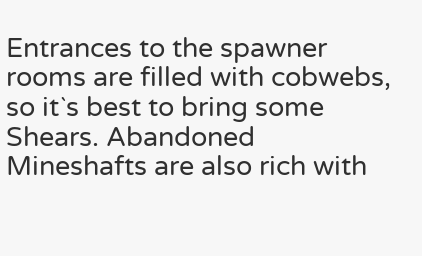Entrances to the spawner rooms are filled with cobwebs, so it`s best to bring some Shears. Abandoned Mineshafts are also rich with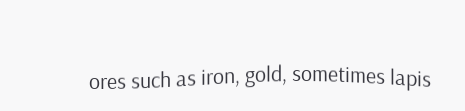ores such as iron, gold, sometimes lapis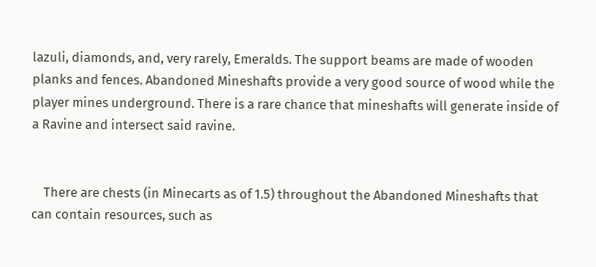lazuli, diamonds, and, very rarely, Emeralds. The support beams are made of wooden planks and fences. Abandoned Mineshafts provide a very good source of wood while the player mines underground. There is a rare chance that mineshafts will generate inside of a Ravine and intersect said ravine.


    There are chests (in Minecarts as of 1.5) throughout the Abandoned Mineshafts that can contain resources, such as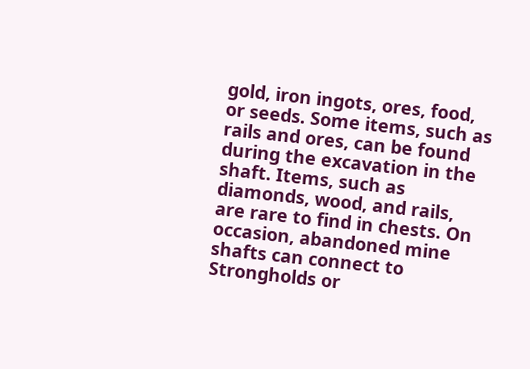gold, iron ingots, ores, food, or seeds. Some items, such as rails and ores, can be found during the excavation in the shaft. Items, such as diamonds, wood, and rails, are rare to find in chests. On occasion, abandoned mine shafts can connect to Strongholds or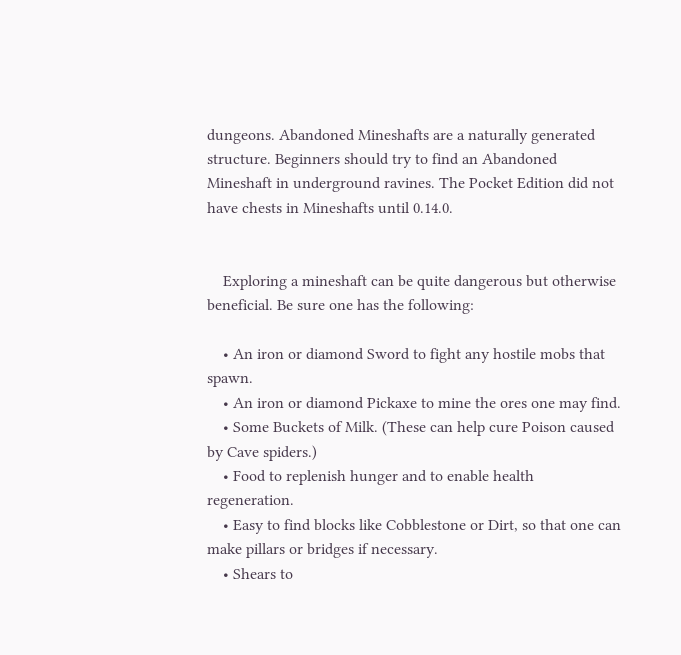dungeons. Abandoned Mineshafts are a naturally generated structure. Beginners should try to find an Abandoned Mineshaft in underground ravines. The Pocket Edition did not have chests in Mineshafts until 0.14.0.


    Exploring a mineshaft can be quite dangerous but otherwise beneficial. Be sure one has the following:

    • An iron or diamond Sword to fight any hostile mobs that spawn.
    • An iron or diamond Pickaxe to mine the ores one may find.
    • Some Buckets of Milk. (These can help cure Poison caused by Cave spiders.)
    • Food to replenish hunger and to enable health regeneration.
    • Easy to find blocks like Cobblestone or Dirt, so that one can make pillars or bridges if necessary.
    • Shears to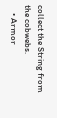collect the String from the cobwebs.
    • Armor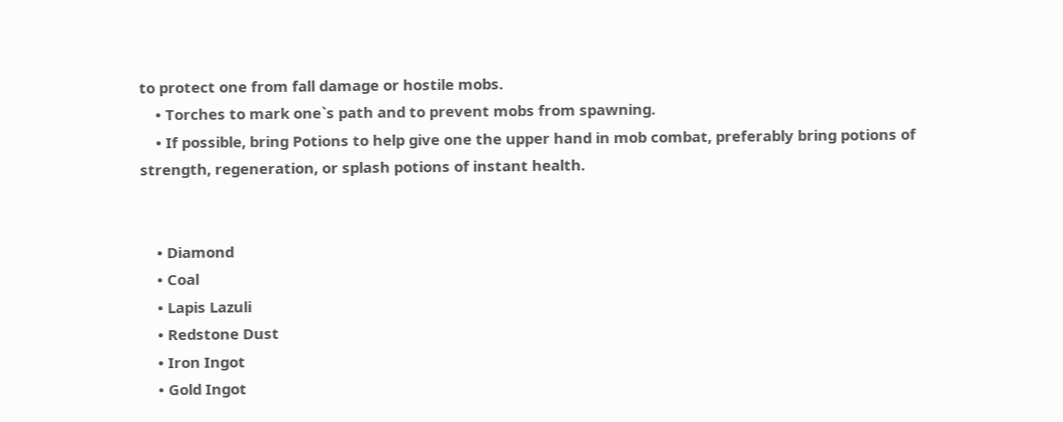to protect one from fall damage or hostile mobs.
    • Torches to mark one`s path and to prevent mobs from spawning.
    • If possible, bring Potions to help give one the upper hand in mob combat, preferably bring potions of strength, regeneration, or splash potions of instant health.


    • Diamond
    • Coal
    • Lapis Lazuli
    • Redstone Dust
    • Iron Ingot
    • Gold Ingot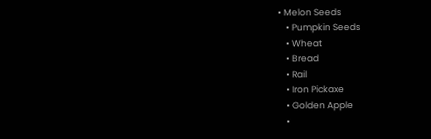• Melon Seeds
    • Pumpkin Seeds
    • Wheat
    • Bread
    • Rail
    • Iron Pickaxe
    • Golden Apple
    •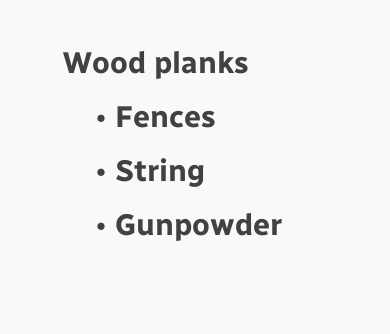Wood planks
    • Fences
    • String
    • Gunpowder